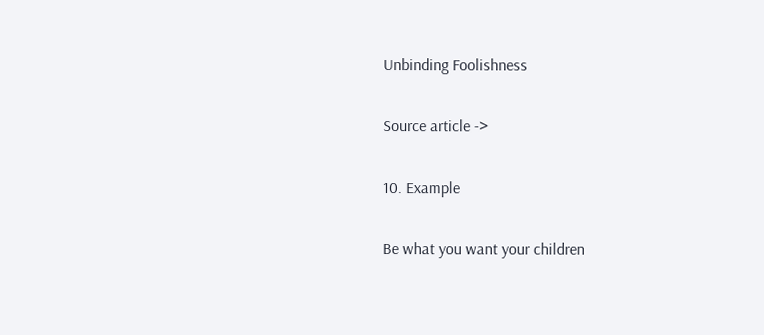Unbinding Foolishness

Source article ->

10. Example

Be what you want your children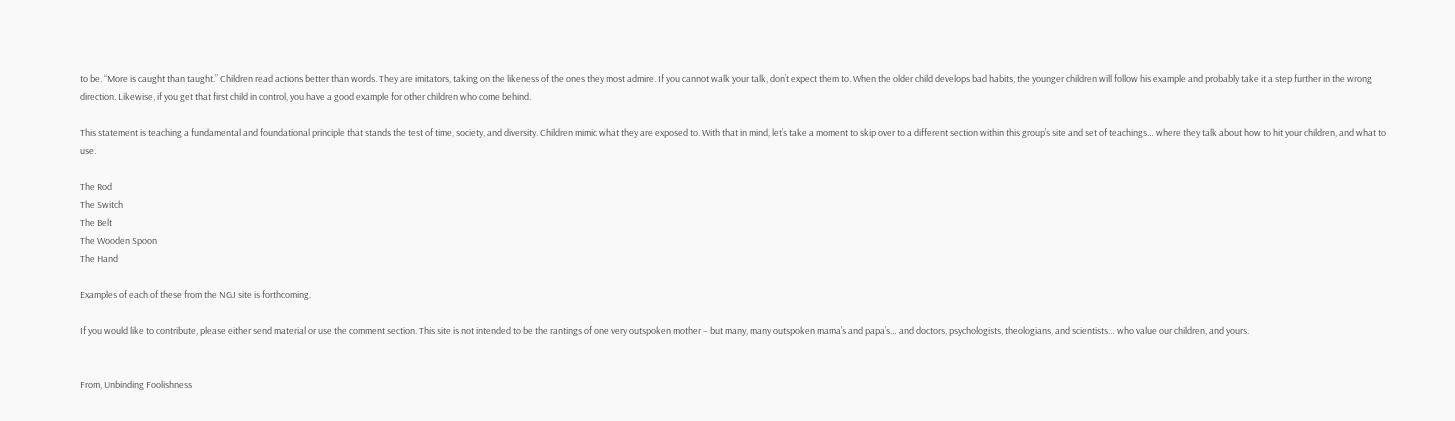to be. “More is caught than taught.” Children read actions better than words. They are imitators, taking on the likeness of the ones they most admire. If you cannot walk your talk, don’t expect them to. When the older child develops bad habits, the younger children will follow his example and probably take it a step further in the wrong direction. Likewise, if you get that first child in control, you have a good example for other children who come behind.

This statement is teaching a fundamental and foundational principle that stands the test of time, society, and diversity. Children mimic what they are exposed to. With that in mind, let’s take a moment to skip over to a different section within this group’s site and set of teachings… where they talk about how to hit your children, and what to use.

The Rod
The Switch
The Belt
The Wooden Spoon
The Hand

Examples of each of these from the NGJ site is forthcoming.

If you would like to contribute, please either send material or use the comment section. This site is not intended to be the rantings of one very outspoken mother – but many, many outspoken mama’s and papa’s… and doctors, psychologists, theologians, and scientists… who value our children, and yours.


From, Unbinding Foolishness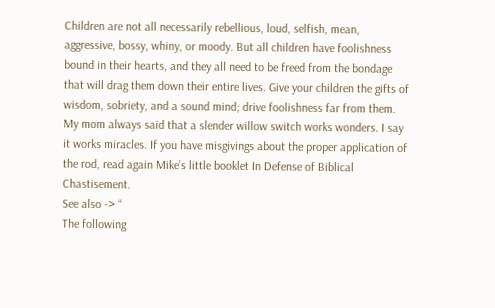Children are not all necessarily rebellious, loud, selfish, mean, aggressive, bossy, whiny, or moody. But all children have foolishness bound in their hearts, and they all need to be freed from the bondage that will drag them down their entire lives. Give your children the gifts of wisdom, sobriety, and a sound mind; drive foolishness far from them. My mom always said that a slender willow switch works wonders. I say it works miracles. If you have misgivings about the proper application of the rod, read again Mike’s little booklet In Defense of Biblical Chastisement.
See also -> “
The following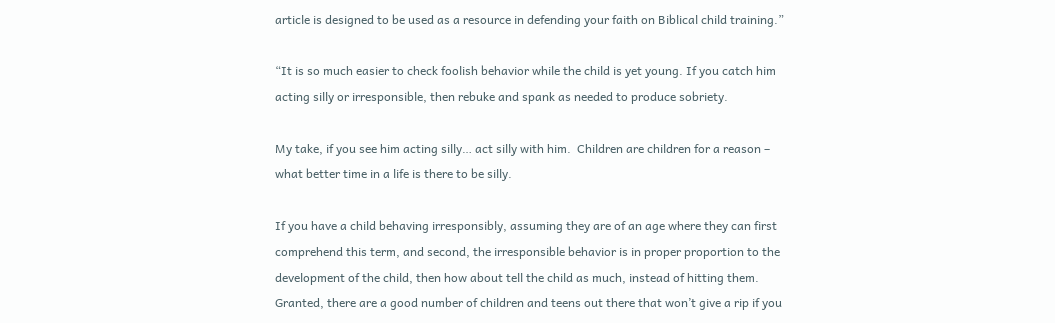article is designed to be used as a resource in defending your faith on Biblical child training.”

“It is so much easier to check foolish behavior while the child is yet young. If you catch him acting silly or irresponsible, then rebuke and spank as needed to produce sobriety.

My take, if you see him acting silly… act silly with him.  Children are children for a reason – what better time in a life is there to be silly.

If you have a child behaving irresponsibly, assuming they are of an age where they can first comprehend this term, and second, the irresponsible behavior is in proper proportion to the development of the child, then how about tell the child as much, instead of hitting them.  Granted, there are a good number of children and teens out there that won’t give a rip if you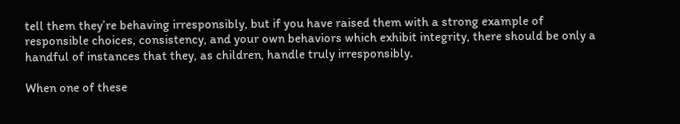tell them they’re behaving irresponsibly, but if you have raised them with a strong example of responsible choices, consistency, and your own behaviors which exhibit integrity, there should be only a handful of instances that they, as children, handle truly irresponsibly.

When one of these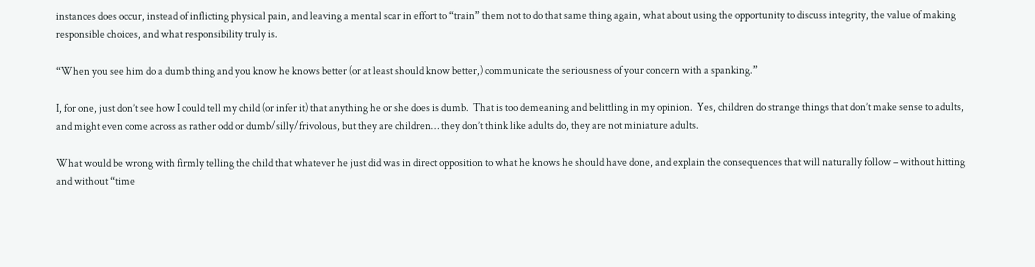instances does occur, instead of inflicting physical pain, and leaving a mental scar in effort to “train” them not to do that same thing again, what about using the opportunity to discuss integrity, the value of making responsible choices, and what responsibility truly is.

“When you see him do a dumb thing and you know he knows better (or at least should know better,) communicate the seriousness of your concern with a spanking.”

I, for one, just don’t see how I could tell my child (or infer it) that anything he or she does is dumb.  That is too demeaning and belittling in my opinion.  Yes, children do strange things that don’t make sense to adults, and might even come across as rather odd or dumb/silly/frivolous, but they are children… they don’t think like adults do, they are not miniature adults.

What would be wrong with firmly telling the child that whatever he just did was in direct opposition to what he knows he should have done, and explain the consequences that will naturally follow – without hitting and without “time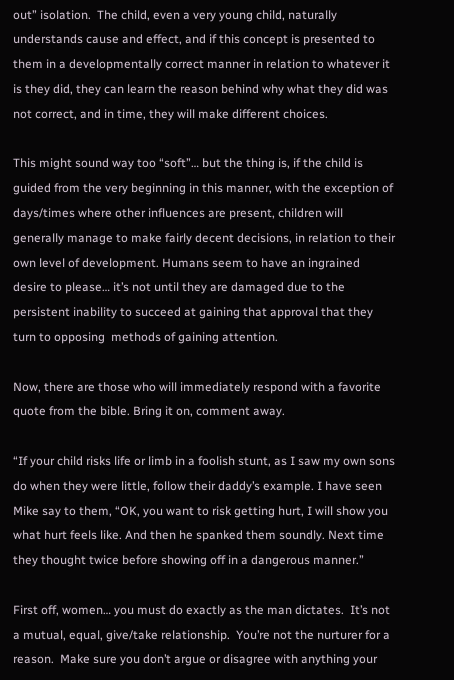out” isolation.  The child, even a very young child, naturally understands cause and effect, and if this concept is presented to them in a developmentally correct manner in relation to whatever it is they did, they can learn the reason behind why what they did was not correct, and in time, they will make different choices.

This might sound way too “soft”… but the thing is, if the child is guided from the very beginning in this manner, with the exception of days/times where other influences are present, children will generally manage to make fairly decent decisions, in relation to their own level of development. Humans seem to have an ingrained desire to please… it’s not until they are damaged due to the persistent inability to succeed at gaining that approval that they turn to opposing  methods of gaining attention.

Now, there are those who will immediately respond with a favorite quote from the bible. Bring it on, comment away.

“If your child risks life or limb in a foolish stunt, as I saw my own sons do when they were little, follow their daddy’s example. I have seen Mike say to them, “OK, you want to risk getting hurt, I will show you what hurt feels like. And then he spanked them soundly. Next time they thought twice before showing off in a dangerous manner.”

First off, women… you must do exactly as the man dictates.  It’s not a mutual, equal, give/take relationship.  You’re not the nurturer for a reason.  Make sure you don’t argue or disagree with anything your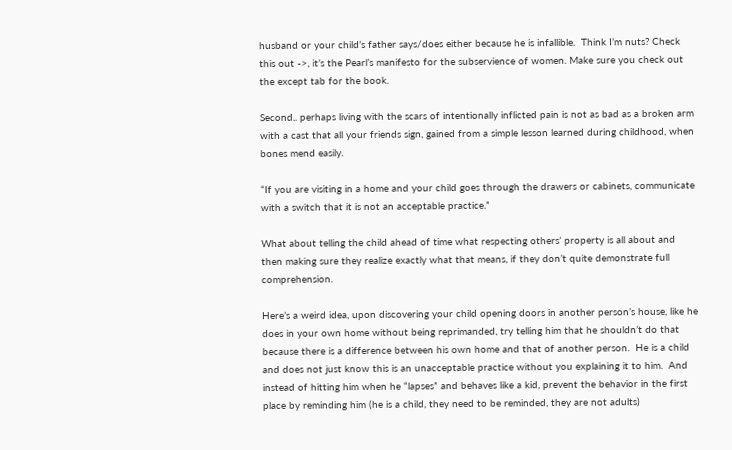husband or your child’s father says/does either because he is infallible.  Think I’m nuts? Check this out ->, it’s the Pearl’s manifesto for the subservience of women. Make sure you check out the except tab for the book.

Second.. perhaps living with the scars of intentionally inflicted pain is not as bad as a broken arm with a cast that all your friends sign, gained from a simple lesson learned during childhood, when bones mend easily.

“If you are visiting in a home and your child goes through the drawers or cabinets, communicate with a switch that it is not an acceptable practice.”

What about telling the child ahead of time what respecting others’ property is all about and then making sure they realize exactly what that means, if they don’t quite demonstrate full comprehension.

Here’s a weird idea, upon discovering your child opening doors in another person’s house, like he does in your own home without being reprimanded, try telling him that he shouldn’t do that because there is a difference between his own home and that of another person.  He is a child and does not just know this is an unacceptable practice without you explaining it to him.  And instead of hitting him when he “lapses” and behaves like a kid, prevent the behavior in the first place by reminding him (he is a child, they need to be reminded, they are not adults)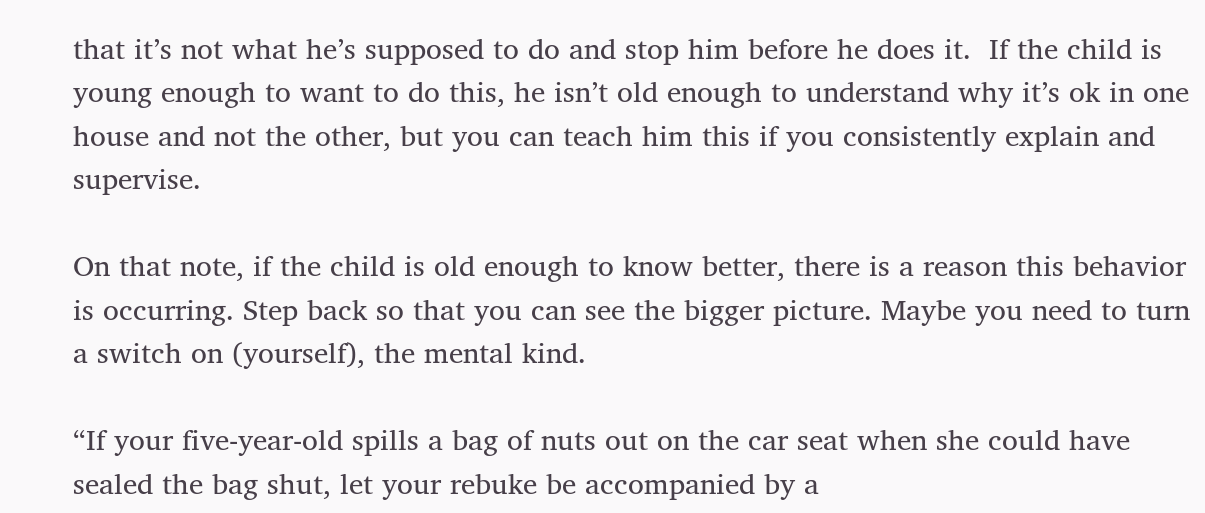that it’s not what he’s supposed to do and stop him before he does it.  If the child is young enough to want to do this, he isn’t old enough to understand why it’s ok in one house and not the other, but you can teach him this if you consistently explain and supervise.

On that note, if the child is old enough to know better, there is a reason this behavior is occurring. Step back so that you can see the bigger picture. Maybe you need to turn a switch on (yourself), the mental kind.

“If your five-year-old spills a bag of nuts out on the car seat when she could have sealed the bag shut, let your rebuke be accompanied by a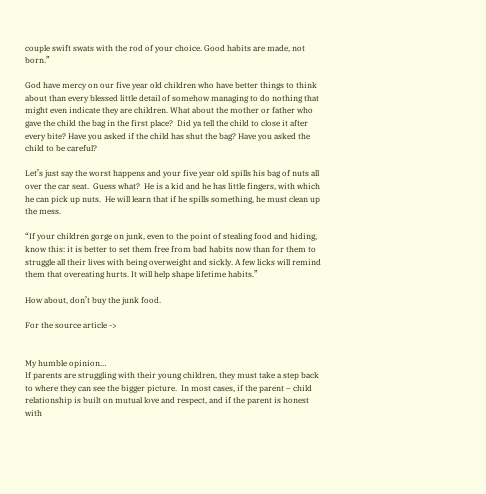couple swift swats with the rod of your choice. Good habits are made, not born.”

God have mercy on our five year old children who have better things to think about than every blessed little detail of somehow managing to do nothing that might even indicate they are children. What about the mother or father who gave the child the bag in the first place?  Did ya tell the child to close it after every bite? Have you asked if the child has shut the bag? Have you asked the child to be careful?

Let’s just say the worst happens and your five year old spills his bag of nuts all over the car seat.  Guess what?  He is a kid and he has little fingers, with which he can pick up nuts.  He will learn that if he spills something, he must clean up the mess.

“If your children gorge on junk, even to the point of stealing food and hiding, know this: it is better to set them free from bad habits now than for them to struggle all their lives with being overweight and sickly. A few licks will remind them that overeating hurts. It will help shape lifetime habits.”

How about, don’t buy the junk food.

For the source article ->


My humble opinion…
If parents are struggling with their young children, they must take a step back to where they can see the bigger picture.  In most cases, if the parent – child relationship is built on mutual love and respect, and if the parent is honest with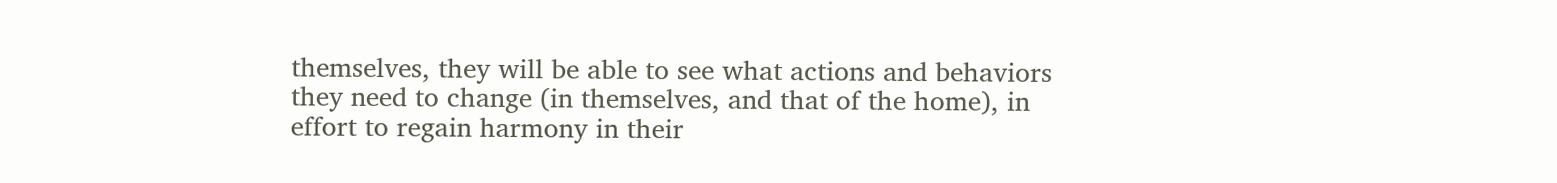themselves, they will be able to see what actions and behaviors they need to change (in themselves, and that of the home), in effort to regain harmony in their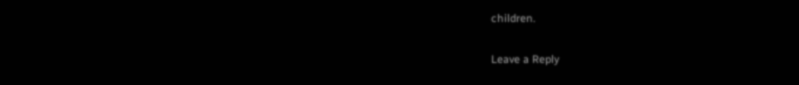children.

Leave a Reply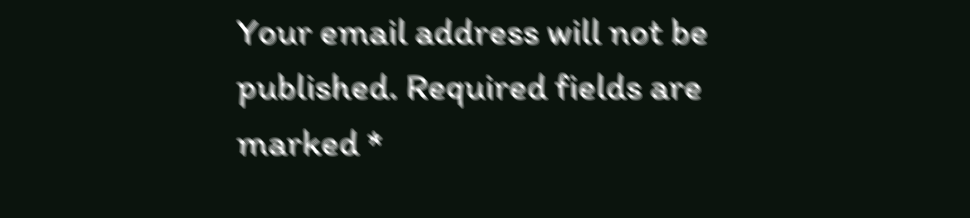Your email address will not be published. Required fields are marked *